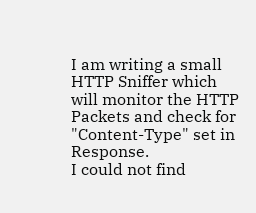I am writing a small HTTP Sniffer which will monitor the HTTP Packets and check for "Content-Type" set in Response.
I could not find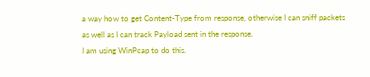a way how to get Content-Type from response, otherwise I can sniff packets as well as I can track Payload sent in the response.
I am using WinPcap to do this.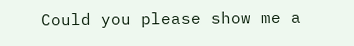Could you please show me a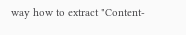way how to extract "Content-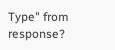Type" from response?